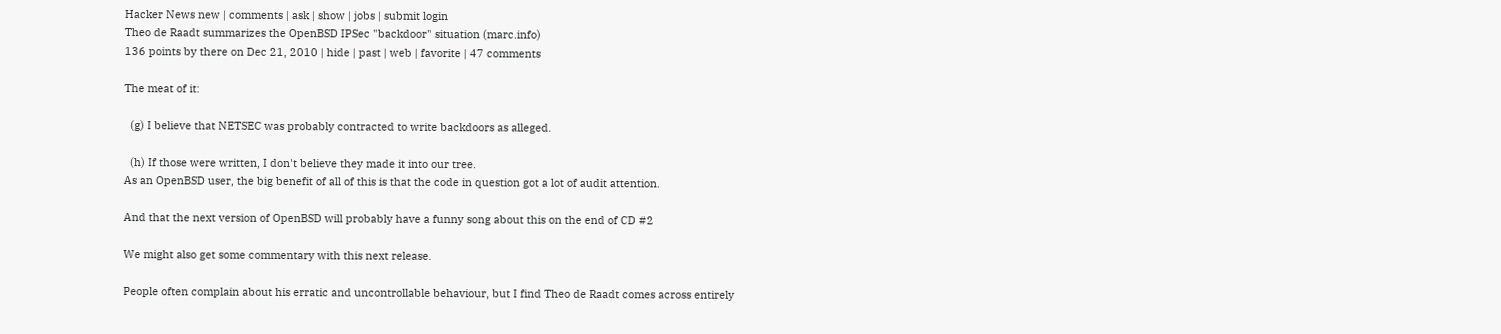Hacker News new | comments | ask | show | jobs | submit login
Theo de Raadt summarizes the OpenBSD IPSec "backdoor" situation (marc.info)
136 points by there on Dec 21, 2010 | hide | past | web | favorite | 47 comments

The meat of it:

  (g) I believe that NETSEC was probably contracted to write backdoors as alleged.

  (h) If those were written, I don't believe they made it into our tree.
As an OpenBSD user, the big benefit of all of this is that the code in question got a lot of audit attention.

And that the next version of OpenBSD will probably have a funny song about this on the end of CD #2

We might also get some commentary with this next release.

People often complain about his erratic and uncontrollable behaviour, but I find Theo de Raadt comes across entirely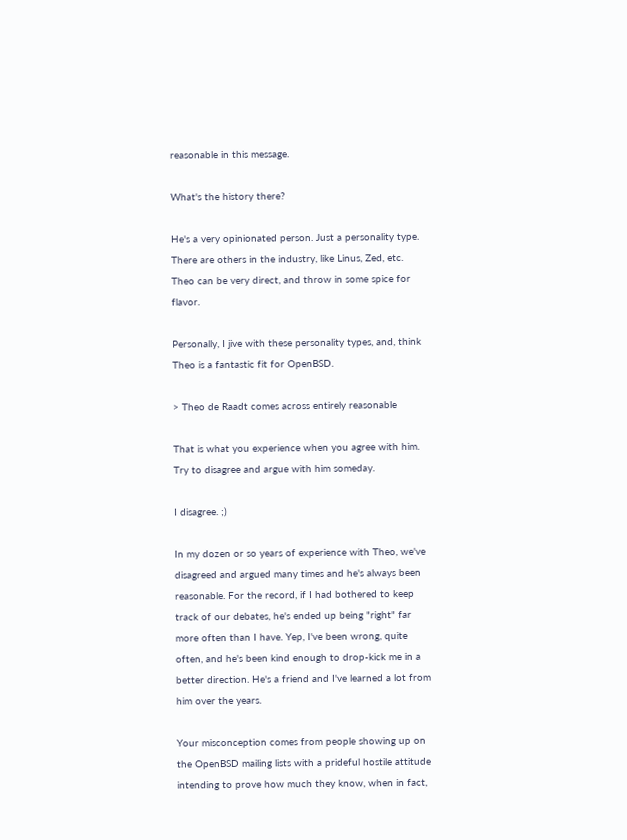reasonable in this message.

What's the history there?

He's a very opinionated person. Just a personality type. There are others in the industry, like Linus, Zed, etc. Theo can be very direct, and throw in some spice for flavor.

Personally, I jive with these personality types, and, think Theo is a fantastic fit for OpenBSD.

> Theo de Raadt comes across entirely reasonable

That is what you experience when you agree with him. Try to disagree and argue with him someday.

I disagree. ;)

In my dozen or so years of experience with Theo, we've disagreed and argued many times and he's always been reasonable. For the record, if I had bothered to keep track of our debates, he's ended up being "right" far more often than I have. Yep, I've been wrong, quite often, and he's been kind enough to drop-kick me in a better direction. He's a friend and I've learned a lot from him over the years.

Your misconception comes from people showing up on the OpenBSD mailing lists with a prideful hostile attitude intending to prove how much they know, when in fact,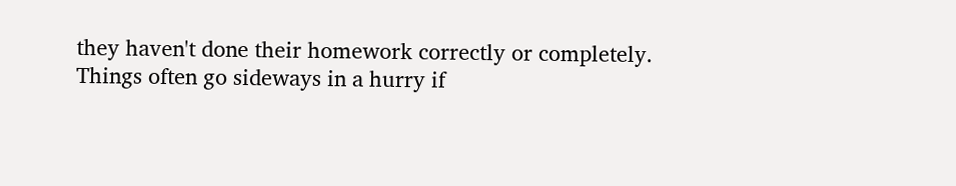they haven't done their homework correctly or completely. Things often go sideways in a hurry if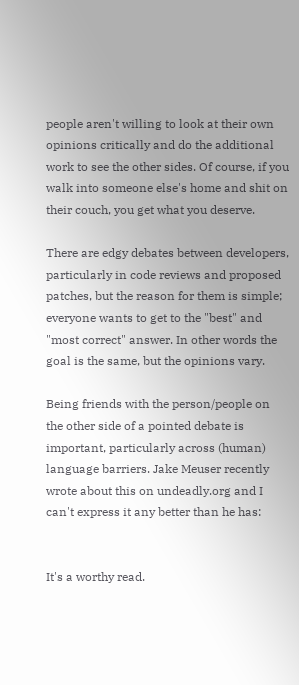people aren't willing to look at their own opinions critically and do the additional work to see the other sides. Of course, if you walk into someone else's home and shit on their couch, you get what you deserve.

There are edgy debates between developers, particularly in code reviews and proposed patches, but the reason for them is simple; everyone wants to get to the "best" and "most correct" answer. In other words the goal is the same, but the opinions vary.

Being friends with the person/people on the other side of a pointed debate is important, particularly across (human) language barriers. Jake Meuser recently wrote about this on undeadly.org and I can't express it any better than he has:


It's a worthy read.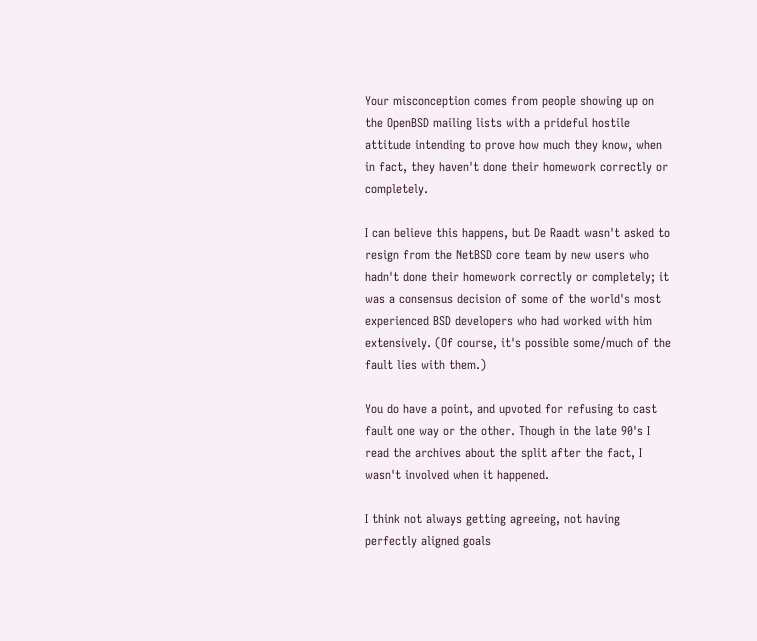Your misconception comes from people showing up on the OpenBSD mailing lists with a prideful hostile attitude intending to prove how much they know, when in fact, they haven't done their homework correctly or completely.

I can believe this happens, but De Raadt wasn't asked to resign from the NetBSD core team by new users who hadn't done their homework correctly or completely; it was a consensus decision of some of the world's most experienced BSD developers who had worked with him extensively. (Of course, it's possible some/much of the fault lies with them.)

You do have a point, and upvoted for refusing to cast fault one way or the other. Though in the late 90's I read the archives about the split after the fact, I wasn't involved when it happened.

I think not always getting agreeing, not having perfectly aligned goals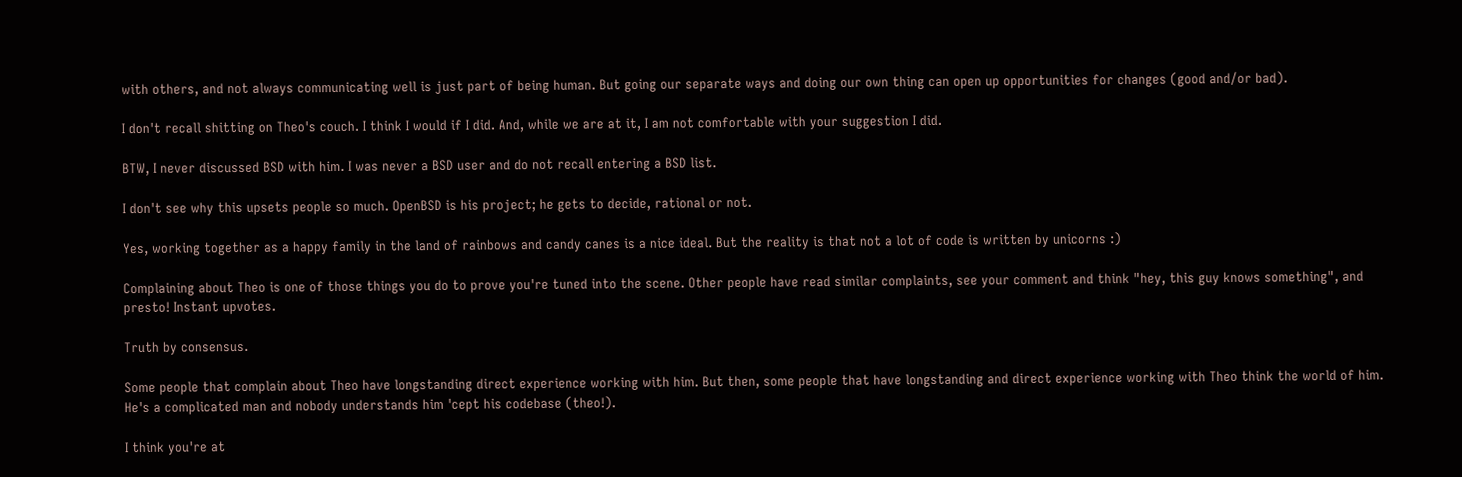with others, and not always communicating well is just part of being human. But going our separate ways and doing our own thing can open up opportunities for changes (good and/or bad).

I don't recall shitting on Theo's couch. I think I would if I did. And, while we are at it, I am not comfortable with your suggestion I did.

BTW, I never discussed BSD with him. I was never a BSD user and do not recall entering a BSD list.

I don't see why this upsets people so much. OpenBSD is his project; he gets to decide, rational or not.

Yes, working together as a happy family in the land of rainbows and candy canes is a nice ideal. But the reality is that not a lot of code is written by unicorns :)

Complaining about Theo is one of those things you do to prove you're tuned into the scene. Other people have read similar complaints, see your comment and think "hey, this guy knows something", and presto! Instant upvotes.

Truth by consensus.

Some people that complain about Theo have longstanding direct experience working with him. But then, some people that have longstanding and direct experience working with Theo think the world of him. He's a complicated man and nobody understands him 'cept his codebase (theo!).

I think you're at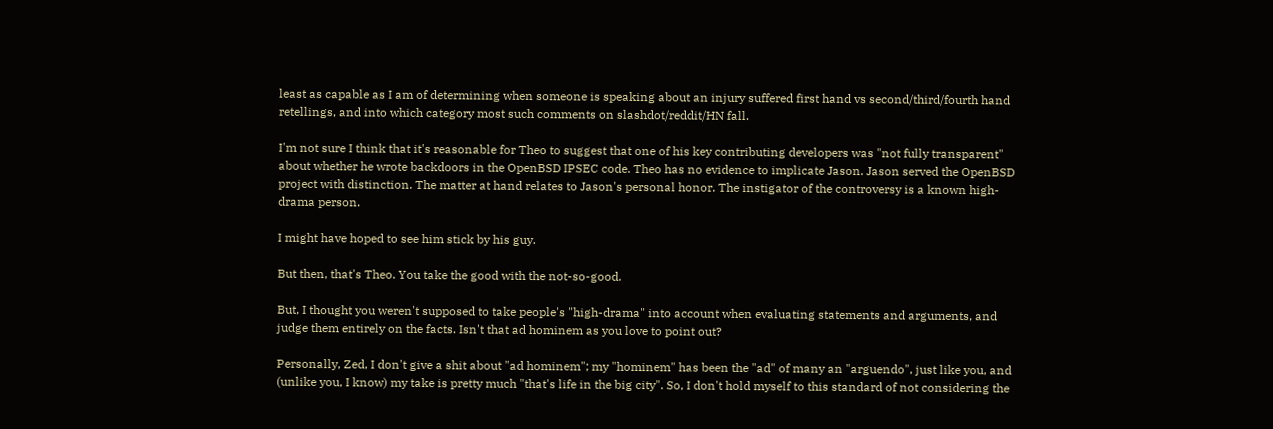least as capable as I am of determining when someone is speaking about an injury suffered first hand vs second/third/fourth hand retellings, and into which category most such comments on slashdot/reddit/HN fall.

I'm not sure I think that it's reasonable for Theo to suggest that one of his key contributing developers was "not fully transparent" about whether he wrote backdoors in the OpenBSD IPSEC code. Theo has no evidence to implicate Jason. Jason served the OpenBSD project with distinction. The matter at hand relates to Jason's personal honor. The instigator of the controversy is a known high-drama person.

I might have hoped to see him stick by his guy.

But then, that's Theo. You take the good with the not-so-good.

But, I thought you weren't supposed to take people's "high-drama" into account when evaluating statements and arguments, and judge them entirely on the facts. Isn't that ad hominem as you love to point out?

Personally, Zed, I don't give a shit about "ad hominem"; my "hominem" has been the "ad" of many an "arguendo", just like you, and (unlike you, I know) my take is pretty much "that's life in the big city". So, I don't hold myself to this standard of not considering the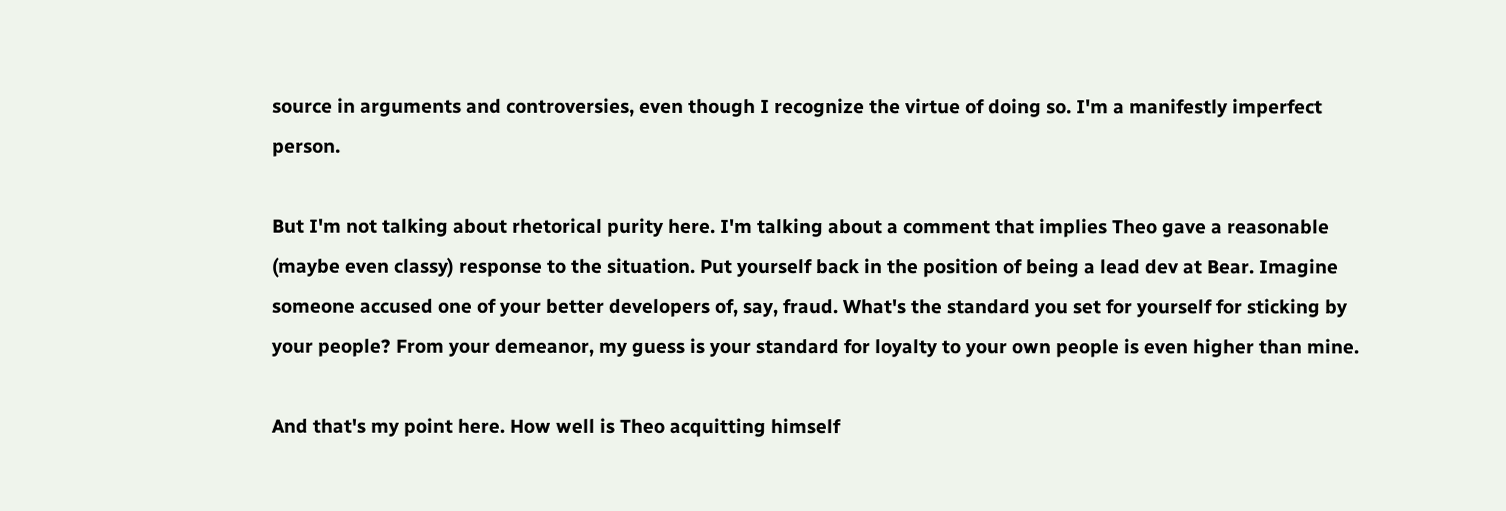source in arguments and controversies, even though I recognize the virtue of doing so. I'm a manifestly imperfect person.

But I'm not talking about rhetorical purity here. I'm talking about a comment that implies Theo gave a reasonable (maybe even classy) response to the situation. Put yourself back in the position of being a lead dev at Bear. Imagine someone accused one of your better developers of, say, fraud. What's the standard you set for yourself for sticking by your people? From your demeanor, my guess is your standard for loyalty to your own people is even higher than mine.

And that's my point here. How well is Theo acquitting himself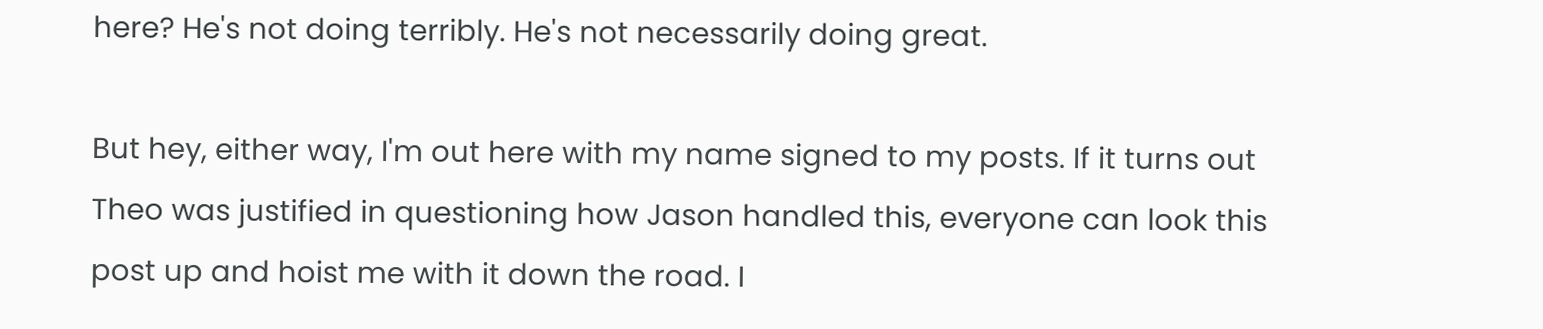here? He's not doing terribly. He's not necessarily doing great.

But hey, either way, I'm out here with my name signed to my posts. If it turns out Theo was justified in questioning how Jason handled this, everyone can look this post up and hoist me with it down the road. I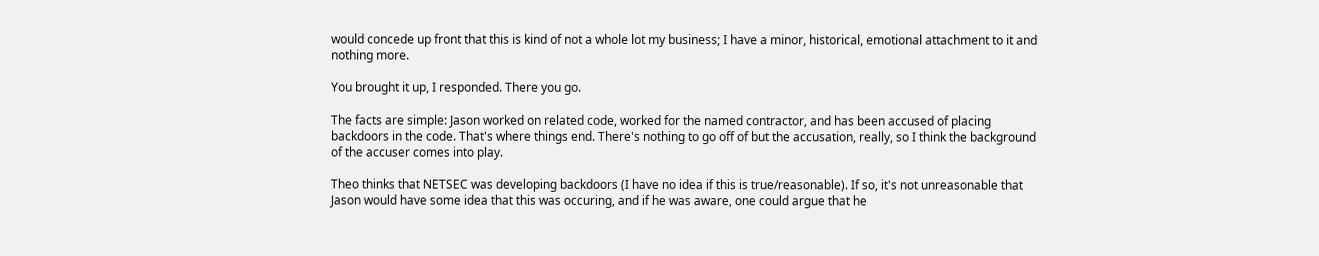would concede up front that this is kind of not a whole lot my business; I have a minor, historical, emotional attachment to it and nothing more.

You brought it up, I responded. There you go.

The facts are simple: Jason worked on related code, worked for the named contractor, and has been accused of placing backdoors in the code. That's where things end. There's nothing to go off of but the accusation, really, so I think the background of the accuser comes into play.

Theo thinks that NETSEC was developing backdoors (I have no idea if this is true/reasonable). If so, it's not unreasonable that Jason would have some idea that this was occuring, and if he was aware, one could argue that he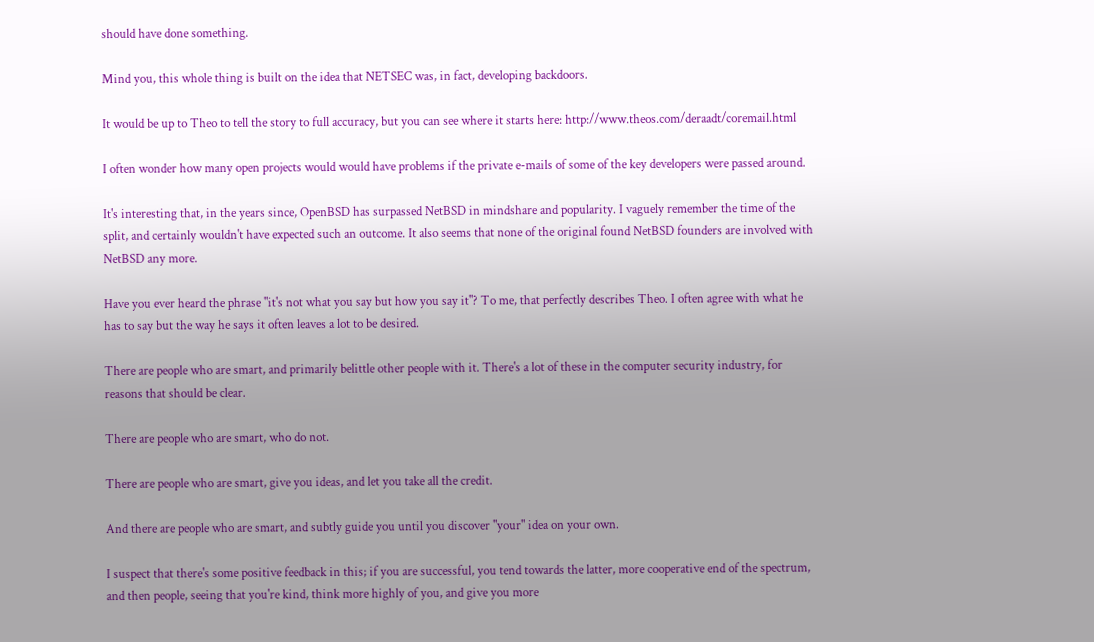should have done something.

Mind you, this whole thing is built on the idea that NETSEC was, in fact, developing backdoors.

It would be up to Theo to tell the story to full accuracy, but you can see where it starts here: http://www.theos.com/deraadt/coremail.html

I often wonder how many open projects would would have problems if the private e-mails of some of the key developers were passed around.

It's interesting that, in the years since, OpenBSD has surpassed NetBSD in mindshare and popularity. I vaguely remember the time of the split, and certainly wouldn't have expected such an outcome. It also seems that none of the original found NetBSD founders are involved with NetBSD any more.

Have you ever heard the phrase "it's not what you say but how you say it"? To me, that perfectly describes Theo. I often agree with what he has to say but the way he says it often leaves a lot to be desired.

There are people who are smart, and primarily belittle other people with it. There's a lot of these in the computer security industry, for reasons that should be clear.

There are people who are smart, who do not.

There are people who are smart, give you ideas, and let you take all the credit.

And there are people who are smart, and subtly guide you until you discover "your" idea on your own.

I suspect that there's some positive feedback in this; if you are successful, you tend towards the latter, more cooperative end of the spectrum, and then people, seeing that you're kind, think more highly of you, and give you more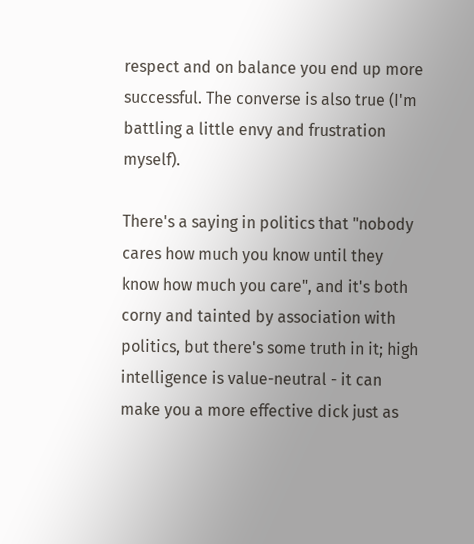respect and on balance you end up more successful. The converse is also true (I'm battling a little envy and frustration myself).

There's a saying in politics that "nobody cares how much you know until they know how much you care", and it's both corny and tainted by association with politics, but there's some truth in it; high intelligence is value-neutral - it can make you a more effective dick just as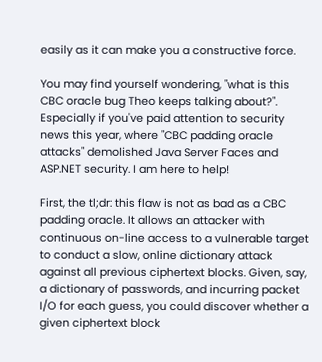easily as it can make you a constructive force.

You may find yourself wondering, "what is this CBC oracle bug Theo keeps talking about?". Especially if you've paid attention to security news this year, where "CBC padding oracle attacks" demolished Java Server Faces and ASP.NET security. I am here to help!

First, the tl;dr: this flaw is not as bad as a CBC padding oracle. It allows an attacker with continuous on-line access to a vulnerable target to conduct a slow, online dictionary attack against all previous ciphertext blocks. Given, say, a dictionary of passwords, and incurring packet I/O for each guess, you could discover whether a given ciphertext block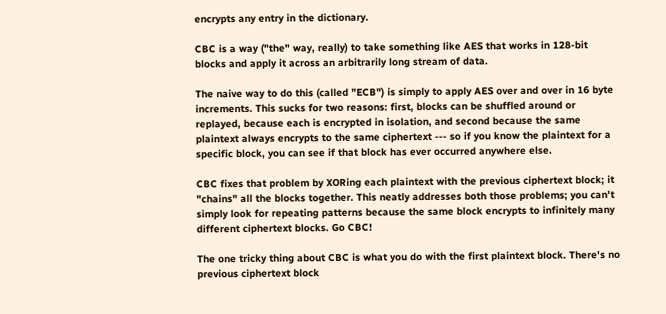encrypts any entry in the dictionary.

CBC is a way ("the" way, really) to take something like AES that works in 128-bit blocks and apply it across an arbitrarily long stream of data.

The naive way to do this (called "ECB") is simply to apply AES over and over in 16 byte increments. This sucks for two reasons: first, blocks can be shuffled around or replayed, because each is encrypted in isolation, and second because the same plaintext always encrypts to the same ciphertext --- so if you know the plaintext for a specific block, you can see if that block has ever occurred anywhere else.

CBC fixes that problem by XORing each plaintext with the previous ciphertext block; it "chains" all the blocks together. This neatly addresses both those problems; you can't simply look for repeating patterns because the same block encrypts to infinitely many different ciphertext blocks. Go CBC!

The one tricky thing about CBC is what you do with the first plaintext block. There's no previous ciphertext block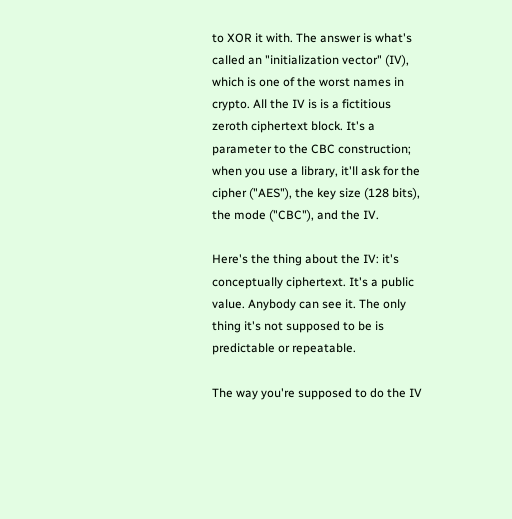to XOR it with. The answer is what's called an "initialization vector" (IV), which is one of the worst names in crypto. All the IV is is a fictitious zeroth ciphertext block. It's a parameter to the CBC construction; when you use a library, it'll ask for the cipher ("AES"), the key size (128 bits), the mode ("CBC"), and the IV.

Here's the thing about the IV: it's conceptually ciphertext. It's a public value. Anybody can see it. The only thing it's not supposed to be is predictable or repeatable.

The way you're supposed to do the IV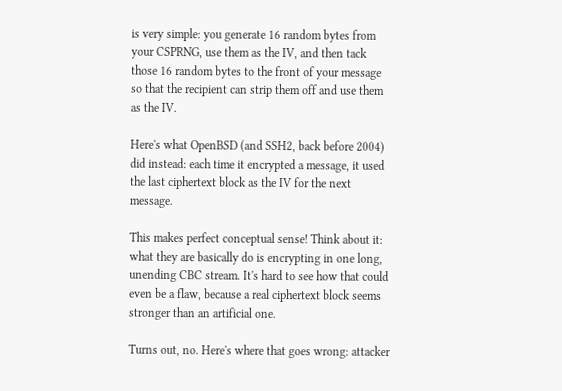is very simple: you generate 16 random bytes from your CSPRNG, use them as the IV, and then tack those 16 random bytes to the front of your message so that the recipient can strip them off and use them as the IV.

Here's what OpenBSD (and SSH2, back before 2004) did instead: each time it encrypted a message, it used the last ciphertext block as the IV for the next message.

This makes perfect conceptual sense! Think about it: what they are basically do is encrypting in one long, unending CBC stream. It's hard to see how that could even be a flaw, because a real ciphertext block seems stronger than an artificial one.

Turns out, no. Here's where that goes wrong: attacker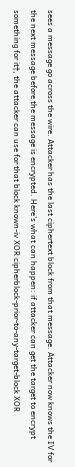sees a message go across the wire. Attacker has the last ciphertext block from that message. Attacker now knows the IV for the next message before the message is encrypted. Here's what can happen: if attacker can get the target to encrypt something for it†, the attacker can use for that block known-iv XOR cipherblock-prior-to-any-target-block XOR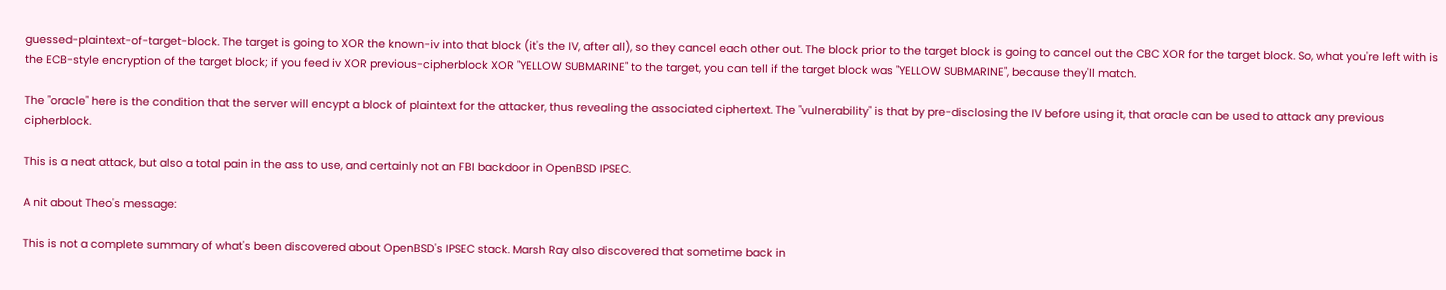guessed-plaintext-of-target-block. The target is going to XOR the known-iv into that block (it's the IV, after all), so they cancel each other out. The block prior to the target block is going to cancel out the CBC XOR for the target block. So, what you're left with is the ECB-style encryption of the target block; if you feed iv XOR previous-cipherblock XOR "YELLOW SUBMARINE" to the target, you can tell if the target block was "YELLOW SUBMARINE", because they'll match.

The "oracle" here is the condition that the server will encypt a block of plaintext for the attacker, thus revealing the associated ciphertext. The "vulnerability" is that by pre-disclosing the IV before using it, that oracle can be used to attack any previous cipherblock.

This is a neat attack, but also a total pain in the ass to use, and certainly not an FBI backdoor in OpenBSD IPSEC.

A nit about Theo's message:

This is not a complete summary of what's been discovered about OpenBSD's IPSEC stack. Marsh Ray also discovered that sometime back in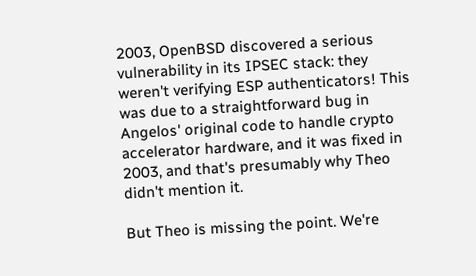2003, OpenBSD discovered a serious vulnerability in its IPSEC stack: they weren't verifying ESP authenticators! This was due to a straightforward bug in Angelos' original code to handle crypto accelerator hardware, and it was fixed in 2003, and that's presumably why Theo didn't mention it.

But Theo is missing the point. We're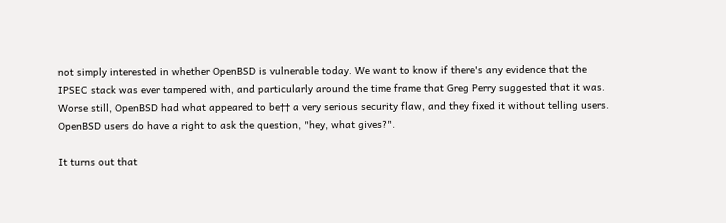not simply interested in whether OpenBSD is vulnerable today. We want to know if there's any evidence that the IPSEC stack was ever tampered with, and particularly around the time frame that Greg Perry suggested that it was. Worse still, OpenBSD had what appeared to be†† a very serious security flaw, and they fixed it without telling users. OpenBSD users do have a right to ask the question, "hey, what gives?".

It turns out that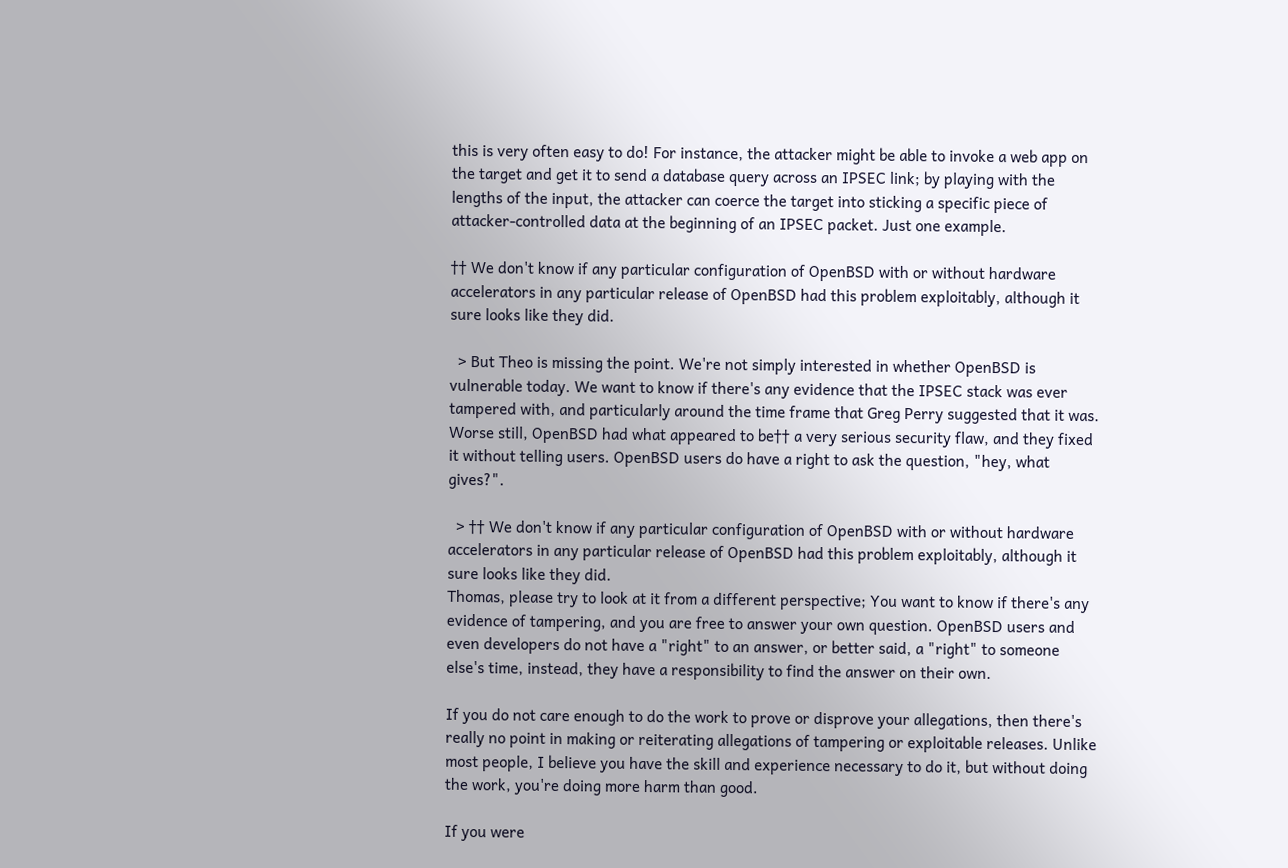this is very often easy to do! For instance, the attacker might be able to invoke a web app on the target and get it to send a database query across an IPSEC link; by playing with the lengths of the input, the attacker can coerce the target into sticking a specific piece of attacker-controlled data at the beginning of an IPSEC packet. Just one example.

†† We don't know if any particular configuration of OpenBSD with or without hardware accelerators in any particular release of OpenBSD had this problem exploitably, although it sure looks like they did.

  > But Theo is missing the point. We're not simply interested in whether OpenBSD is vulnerable today. We want to know if there's any evidence that the IPSEC stack was ever  tampered with, and particularly around the time frame that Greg Perry suggested that it was. Worse still, OpenBSD had what appeared to be†† a very serious security flaw, and they fixed it without telling users. OpenBSD users do have a right to ask the question, "hey, what gives?".

  > †† We don't know if any particular configuration of OpenBSD with or without hardware accelerators in any particular release of OpenBSD had this problem exploitably, although it sure looks like they did.
Thomas, please try to look at it from a different perspective; You want to know if there's any evidence of tampering, and you are free to answer your own question. OpenBSD users and even developers do not have a "right" to an answer, or better said, a "right" to someone else's time, instead, they have a responsibility to find the answer on their own.

If you do not care enough to do the work to prove or disprove your allegations, then there's really no point in making or reiterating allegations of tampering or exploitable releases. Unlike most people, I believe you have the skill and experience necessary to do it, but without doing the work, you're doing more harm than good.

If you were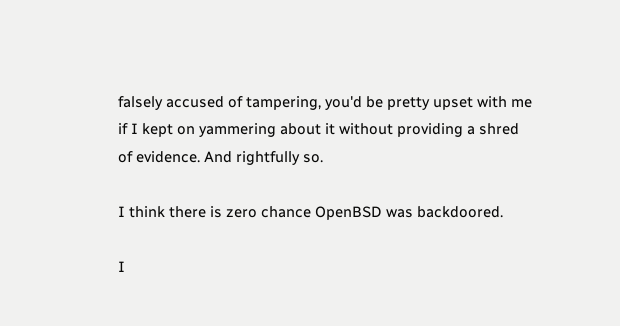falsely accused of tampering, you'd be pretty upset with me if I kept on yammering about it without providing a shred of evidence. And rightfully so.

I think there is zero chance OpenBSD was backdoored.

I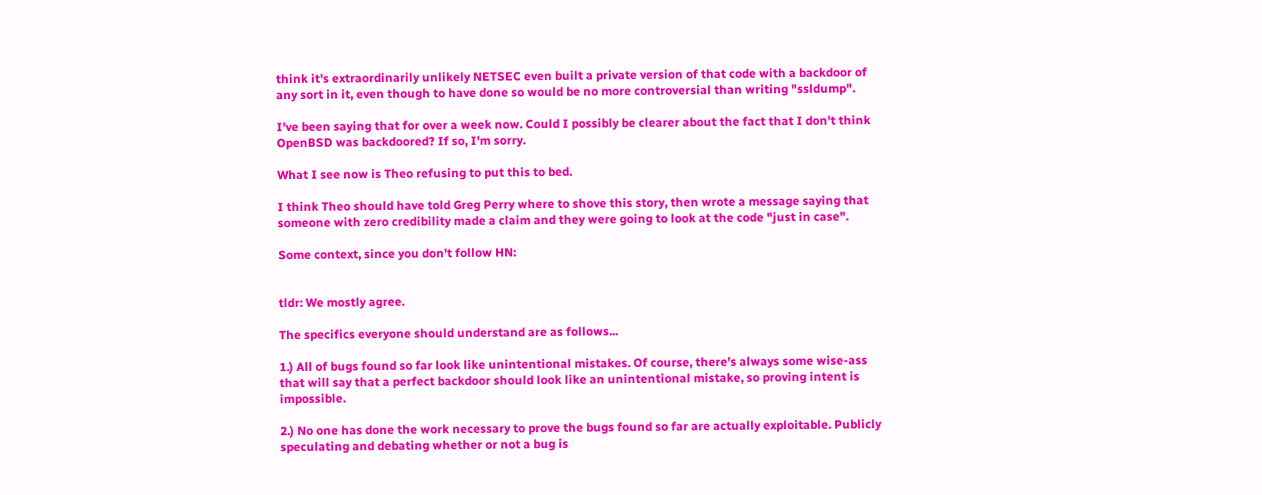think it's extraordinarily unlikely NETSEC even built a private version of that code with a backdoor of any sort in it, even though to have done so would be no more controversial than writing "ssldump".

I've been saying that for over a week now. Could I possibly be clearer about the fact that I don't think OpenBSD was backdoored? If so, I'm sorry.

What I see now is Theo refusing to put this to bed.

I think Theo should have told Greg Perry where to shove this story, then wrote a message saying that someone with zero credibility made a claim and they were going to look at the code "just in case".

Some context, since you don't follow HN:


tldr: We mostly agree.

The specifics everyone should understand are as follows...

1.) All of bugs found so far look like unintentional mistakes. Of course, there's always some wise-ass that will say that a perfect backdoor should look like an unintentional mistake, so proving intent is impossible.

2.) No one has done the work necessary to prove the bugs found so far are actually exploitable. Publicly speculating and debating whether or not a bug is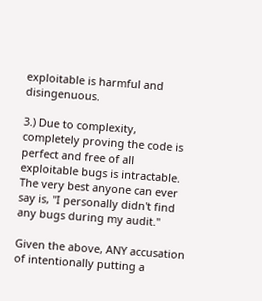exploitable is harmful and disingenuous.

3.) Due to complexity, completely proving the code is perfect and free of all exploitable bugs is intractable. The very best anyone can ever say is, "I personally didn't find any bugs during my audit."

Given the above, ANY accusation of intentionally putting a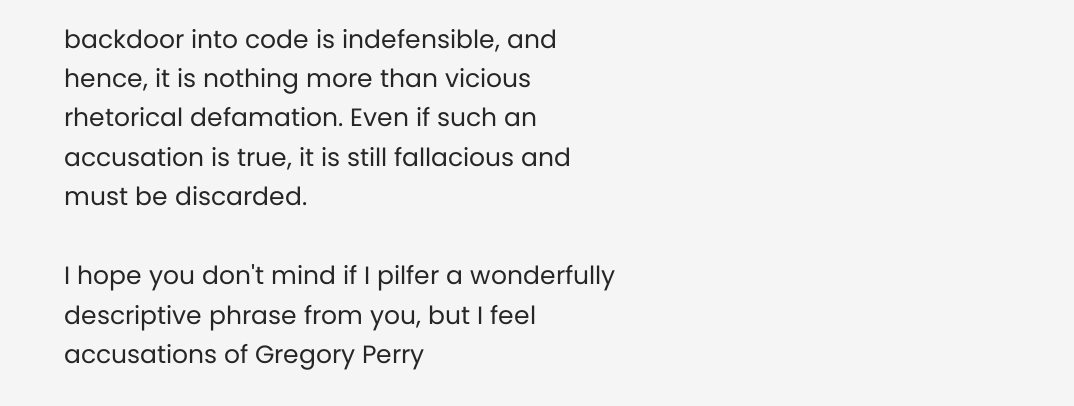backdoor into code is indefensible, and hence, it is nothing more than vicious rhetorical defamation. Even if such an accusation is true, it is still fallacious and must be discarded.

I hope you don't mind if I pilfer a wonderfully descriptive phrase from you, but I feel accusations of Gregory Perry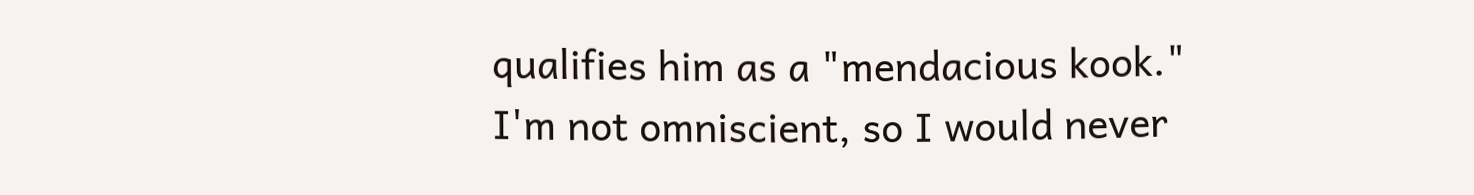qualifies him as a "mendacious kook." I'm not omniscient, so I would never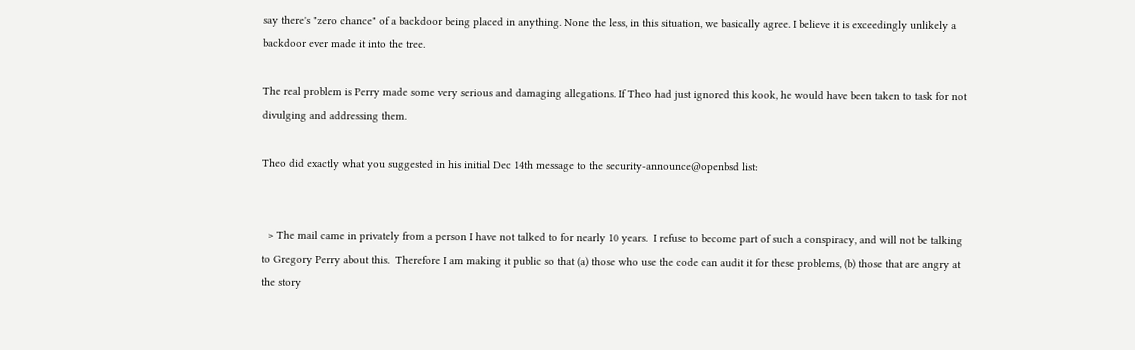say there's "zero chance" of a backdoor being placed in anything. None the less, in this situation, we basically agree. I believe it is exceedingly unlikely a backdoor ever made it into the tree.

The real problem is Perry made some very serious and damaging allegations. If Theo had just ignored this kook, he would have been taken to task for not divulging and addressing them.

Theo did exactly what you suggested in his initial Dec 14th message to the security-announce@openbsd list:


  > The mail came in privately from a person I have not talked to for nearly 10 years.  I refuse to become part of such a conspiracy, and will not be talking to Gregory Perry about this.  Therefore I am making it public so that (a) those who use the code can audit it for these problems, (b) those that are angry at the story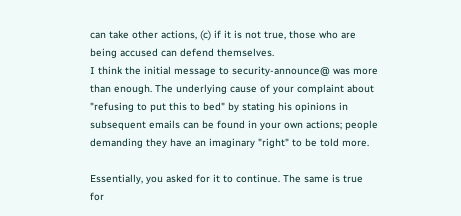can take other actions, (c) if it is not true, those who are being accused can defend themselves.
I think the initial message to security-announce@ was more than enough. The underlying cause of your complaint about "refusing to put this to bed" by stating his opinions in subsequent emails can be found in your own actions; people demanding they have an imaginary "right" to be told more.

Essentially, you asked for it to continue. The same is true for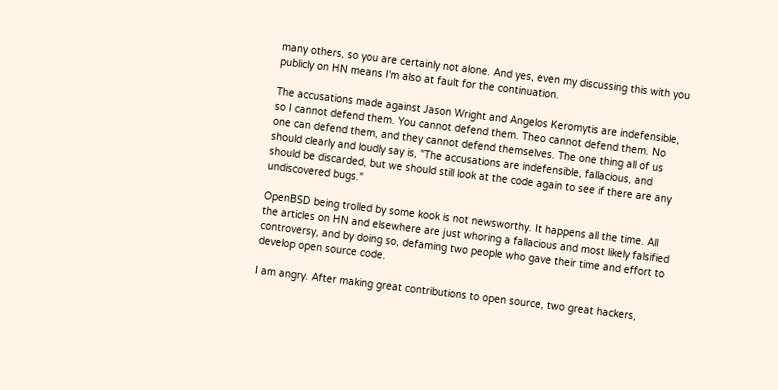many others, so you are certainly not alone. And yes, even my discussing this with you publicly on HN means I'm also at fault for the continuation.

The accusations made against Jason Wright and Angelos Keromytis are indefensible, so I cannot defend them. You cannot defend them. Theo cannot defend them. No one can defend them, and they cannot defend themselves. The one thing all of us should clearly and loudly say is, "The accusations are indefensible, fallacious, and should be discarded, but we should still look at the code again to see if there are any undiscovered bugs."

OpenBSD being trolled by some kook is not newsworthy. It happens all the time. All the articles on HN and elsewhere are just whoring a fallacious and most likely falsified controversy, and by doing so, defaming two people who gave their time and effort to develop open source code.

I am angry. After making great contributions to open source, two great hackers,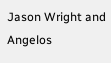Jason Wright and Angelos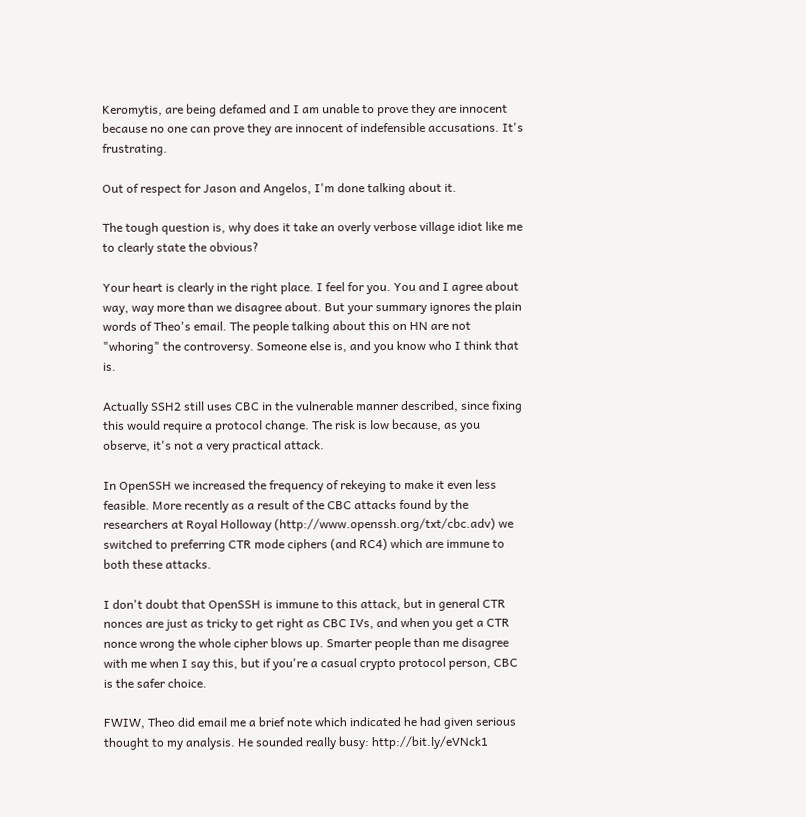Keromytis, are being defamed and I am unable to prove they are innocent because no one can prove they are innocent of indefensible accusations. It's frustrating.

Out of respect for Jason and Angelos, I'm done talking about it.

The tough question is, why does it take an overly verbose village idiot like me to clearly state the obvious?

Your heart is clearly in the right place. I feel for you. You and I agree about way, way more than we disagree about. But your summary ignores the plain words of Theo's email. The people talking about this on HN are not "whoring" the controversy. Someone else is, and you know who I think that is.

Actually SSH2 still uses CBC in the vulnerable manner described, since fixing this would require a protocol change. The risk is low because, as you observe, it's not a very practical attack.

In OpenSSH we increased the frequency of rekeying to make it even less feasible. More recently as a result of the CBC attacks found by the researchers at Royal Holloway (http://www.openssh.org/txt/cbc.adv) we switched to preferring CTR mode ciphers (and RC4) which are immune to both these attacks.

I don't doubt that OpenSSH is immune to this attack, but in general CTR nonces are just as tricky to get right as CBC IVs, and when you get a CTR nonce wrong the whole cipher blows up. Smarter people than me disagree with me when I say this, but if you're a casual crypto protocol person, CBC is the safer choice.

FWIW, Theo did email me a brief note which indicated he had given serious thought to my analysis. He sounded really busy: http://bit.ly/eVNck1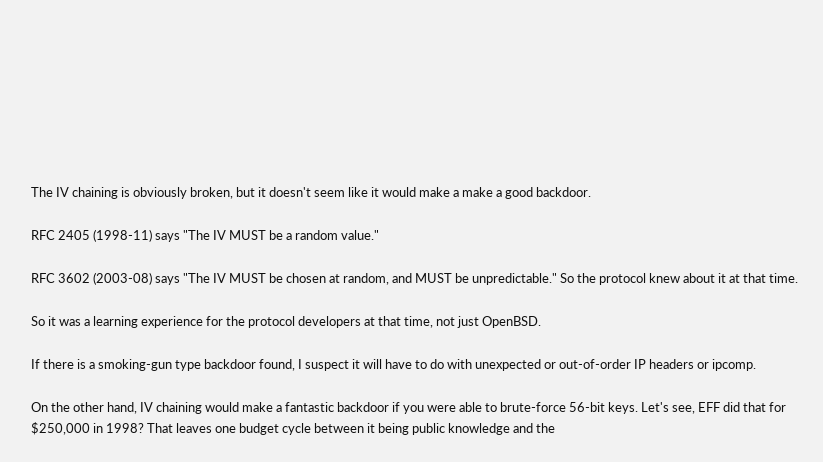The IV chaining is obviously broken, but it doesn't seem like it would make a make a good backdoor.

RFC 2405 (1998-11) says "The IV MUST be a random value."

RFC 3602 (2003-08) says "The IV MUST be chosen at random, and MUST be unpredictable." So the protocol knew about it at that time.

So it was a learning experience for the protocol developers at that time, not just OpenBSD.

If there is a smoking-gun type backdoor found, I suspect it will have to do with unexpected or out-of-order IP headers or ipcomp.

On the other hand, IV chaining would make a fantastic backdoor if you were able to brute-force 56-bit keys. Let's see, EFF did that for $250,000 in 1998? That leaves one budget cycle between it being public knowledge and the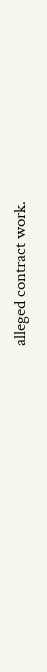alleged contract work.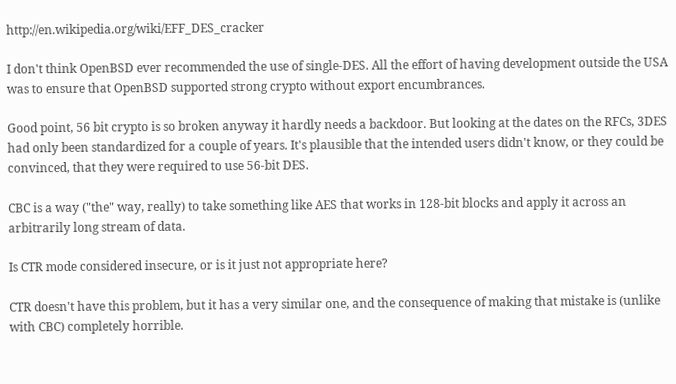http://en.wikipedia.org/wiki/EFF_DES_cracker

I don't think OpenBSD ever recommended the use of single-DES. All the effort of having development outside the USA was to ensure that OpenBSD supported strong crypto without export encumbrances.

Good point, 56 bit crypto is so broken anyway it hardly needs a backdoor. But looking at the dates on the RFCs, 3DES had only been standardized for a couple of years. It's plausible that the intended users didn't know, or they could be convinced, that they were required to use 56-bit DES.

CBC is a way ("the" way, really) to take something like AES that works in 128-bit blocks and apply it across an arbitrarily long stream of data.

Is CTR mode considered insecure, or is it just not appropriate here?

CTR doesn't have this problem, but it has a very similar one, and the consequence of making that mistake is (unlike with CBC) completely horrible.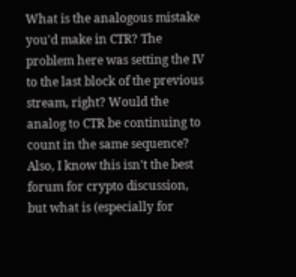What is the analogous mistake you'd make in CTR? The problem here was setting the IV to the last block of the previous stream, right? Would the analog to CTR be continuing to count in the same sequence? Also, I know this isn't the best forum for crypto discussion, but what is (especially for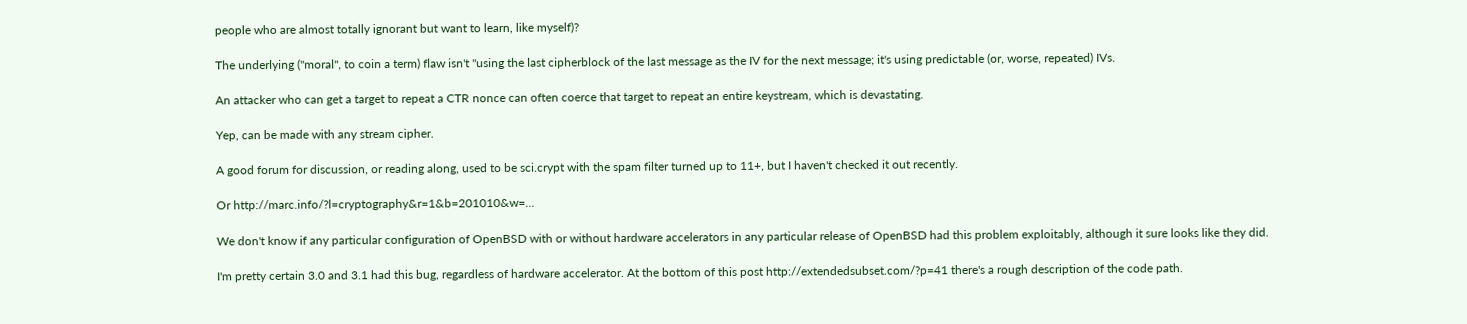people who are almost totally ignorant but want to learn, like myself)?

The underlying ("moral", to coin a term) flaw isn't "using the last cipherblock of the last message as the IV for the next message; it's using predictable (or, worse, repeated) IVs.

An attacker who can get a target to repeat a CTR nonce can often coerce that target to repeat an entire keystream, which is devastating.

Yep, can be made with any stream cipher.

A good forum for discussion, or reading along, used to be sci.crypt with the spam filter turned up to 11+, but I haven't checked it out recently.

Or http://marc.info/?l=cryptography&r=1&b=201010&w=...

We don't know if any particular configuration of OpenBSD with or without hardware accelerators in any particular release of OpenBSD had this problem exploitably, although it sure looks like they did.

I'm pretty certain 3.0 and 3.1 had this bug, regardless of hardware accelerator. At the bottom of this post http://extendedsubset.com/?p=41 there's a rough description of the code path.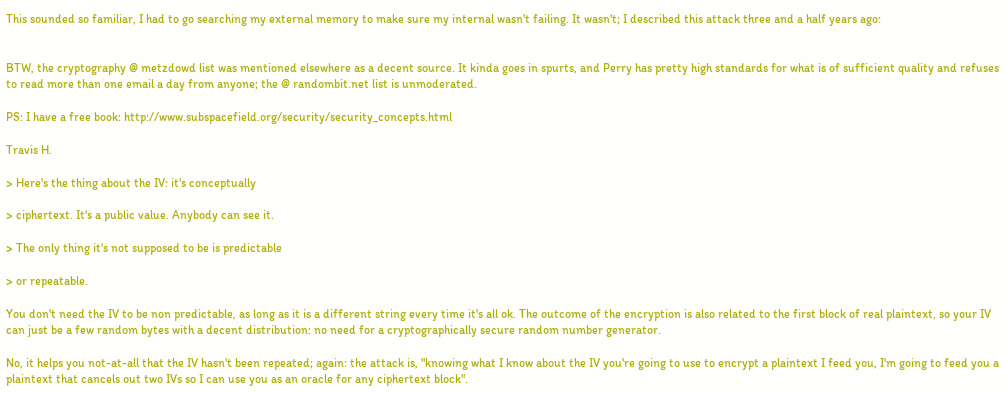This sounded so familiar, I had to go searching my external memory to make sure my internal wasn't failing. It wasn't; I described this attack three and a half years ago:


BTW, the cryptography @ metzdowd list was mentioned elsewhere as a decent source. It kinda goes in spurts, and Perry has pretty high standards for what is of sufficient quality and refuses to read more than one email a day from anyone; the @ randombit.net list is unmoderated.

PS: I have a free book: http://www.subspacefield.org/security/security_concepts.html

Travis H.

> Here's the thing about the IV: it's conceptually

> ciphertext. It's a public value. Anybody can see it.

> The only thing it's not supposed to be is predictable

> or repeatable.

You don't need the IV to be non predictable, as long as it is a different string every time it's all ok. The outcome of the encryption is also related to the first block of real plaintext, so your IV can just be a few random bytes with a decent distribution: no need for a cryptographically secure random number generator.

No, it helps you not-at-all that the IV hasn't been repeated; again: the attack is, "knowing what I know about the IV you're going to use to encrypt a plaintext I feed you, I'm going to feed you a plaintext that cancels out two IVs so I can use you as an oracle for any ciphertext block".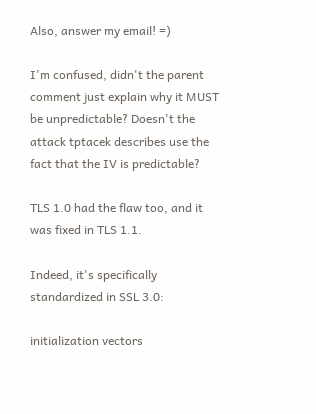Also, answer my email! =)

I'm confused, didn't the parent comment just explain why it MUST be unpredictable? Doesn't the attack tptacek describes use the fact that the IV is predictable?

TLS 1.0 had the flaw too, and it was fixed in TLS 1.1.

Indeed, it's specifically standardized in SSL 3.0:

initialization vectors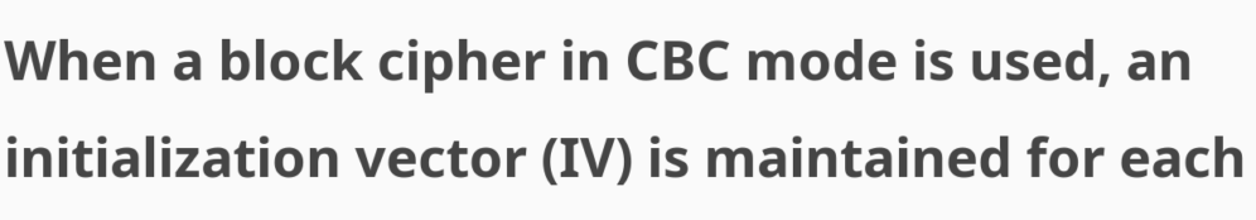When a block cipher in CBC mode is used, an initialization vector (IV) is maintained for each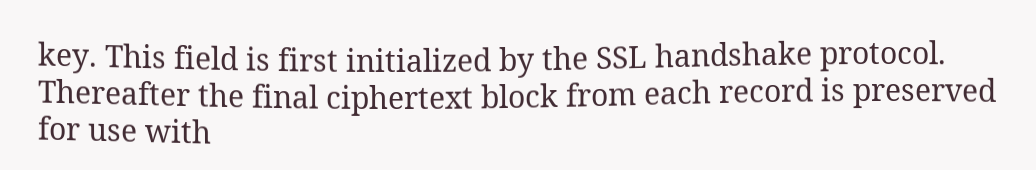key. This field is first initialized by the SSL handshake protocol. Thereafter the final ciphertext block from each record is preserved for use with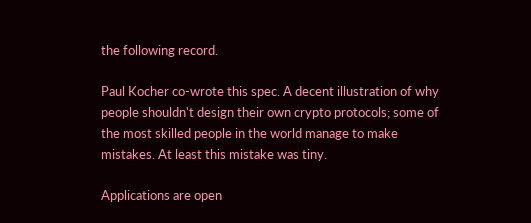the following record.

Paul Kocher co-wrote this spec. A decent illustration of why people shouldn't design their own crypto protocols; some of the most skilled people in the world manage to make mistakes. At least this mistake was tiny.

Applications are open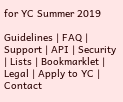for YC Summer 2019

Guidelines | FAQ | Support | API | Security | Lists | Bookmarklet | Legal | Apply to YC | Contact